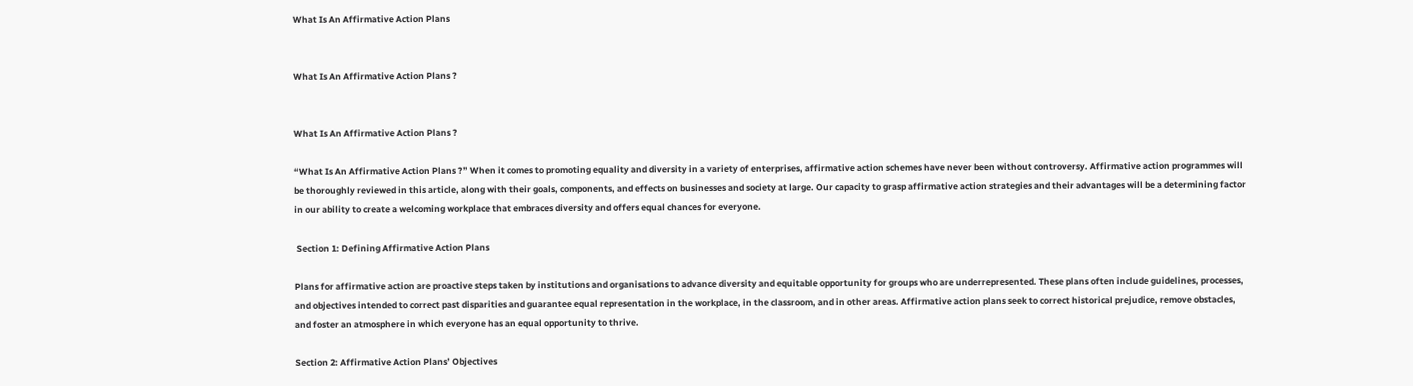What Is An Affirmative Action Plans


What Is An Affirmative Action Plans ?


What Is An Affirmative Action Plans ?

“What Is An Affirmative Action Plans ?” When it comes to promoting equality and diversity in a variety of enterprises, affirmative action schemes have never been without controversy. Affirmative action programmes will be thoroughly reviewed in this article, along with their goals, components, and effects on businesses and society at large. Our capacity to grasp affirmative action strategies and their advantages will be a determining factor in our ability to create a welcoming workplace that embraces diversity and offers equal chances for everyone.

 Section 1: Defining Affirmative Action Plans

Plans for affirmative action are proactive steps taken by institutions and organisations to advance diversity and equitable opportunity for groups who are underrepresented. These plans often include guidelines, processes, and objectives intended to correct past disparities and guarantee equal representation in the workplace, in the classroom, and in other areas. Affirmative action plans seek to correct historical prejudice, remove obstacles, and foster an atmosphere in which everyone has an equal opportunity to thrive.

Section 2: Affirmative Action Plans’ Objectives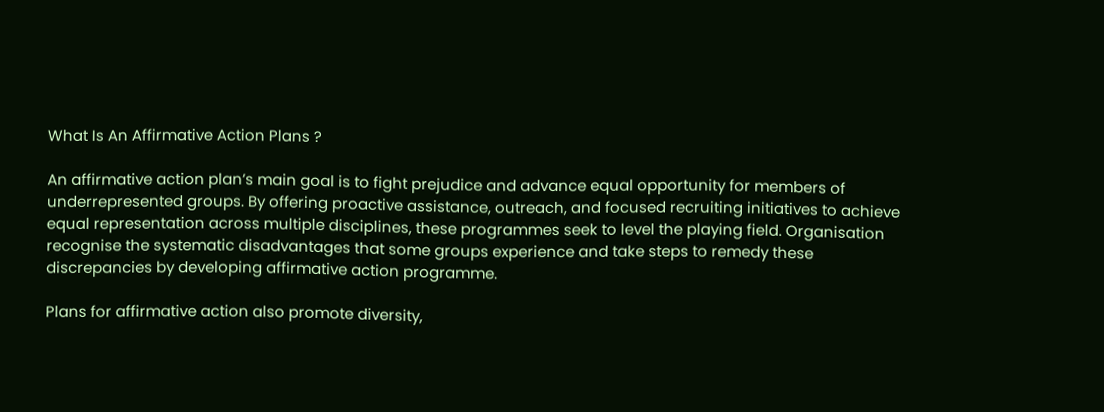What Is An Affirmative Action Plans ?

An affirmative action plan’s main goal is to fight prejudice and advance equal opportunity for members of underrepresented groups. By offering proactive assistance, outreach, and focused recruiting initiatives to achieve equal representation across multiple disciplines, these programmes seek to level the playing field. Organisation recognise the systematic disadvantages that some groups experience and take steps to remedy these discrepancies by developing affirmative action programme.

Plans for affirmative action also promote diversity,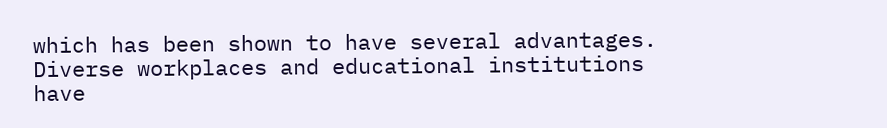which has been shown to have several advantages. Diverse workplaces and educational institutions have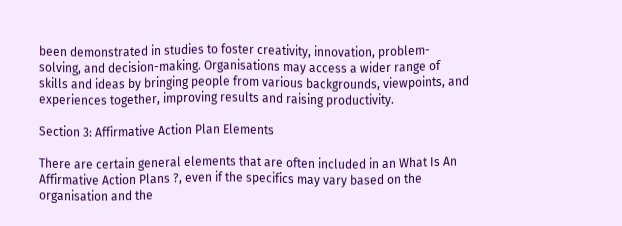been demonstrated in studies to foster creativity, innovation, problem-solving, and decision-making. Organisations may access a wider range of skills and ideas by bringing people from various backgrounds, viewpoints, and experiences together, improving results and raising productivity.

Section 3: Affirmative Action Plan Elements

There are certain general elements that are often included in an What Is An Affirmative Action Plans ?, even if the specifics may vary based on the organisation and the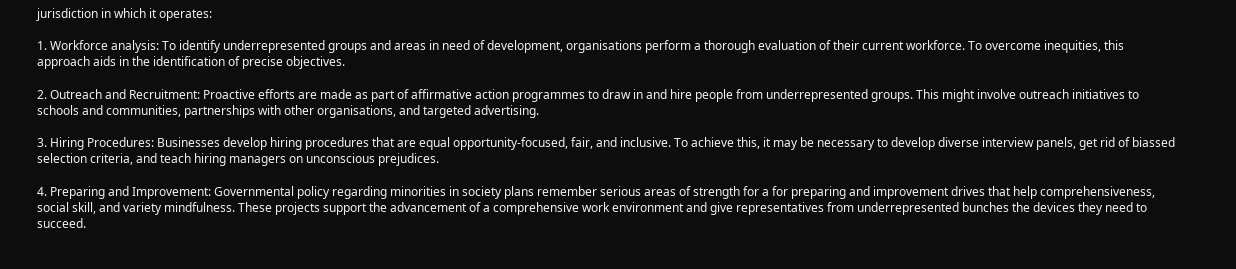jurisdiction in which it operates:

1. Workforce analysis: To identify underrepresented groups and areas in need of development, organisations perform a thorough evaluation of their current workforce. To overcome inequities, this approach aids in the identification of precise objectives.

2. Outreach and Recruitment: Proactive efforts are made as part of affirmative action programmes to draw in and hire people from underrepresented groups. This might involve outreach initiatives to schools and communities, partnerships with other organisations, and targeted advertising.

3. Hiring Procedures: Businesses develop hiring procedures that are equal opportunity-focused, fair, and inclusive. To achieve this, it may be necessary to develop diverse interview panels, get rid of biassed selection criteria, and teach hiring managers on unconscious prejudices.

4. Preparing and Improvement: Governmental policy regarding minorities in society plans remember serious areas of strength for a for preparing and improvement drives that help comprehensiveness, social skill, and variety mindfulness. These projects support the advancement of a comprehensive work environment and give representatives from underrepresented bunches the devices they need to succeed.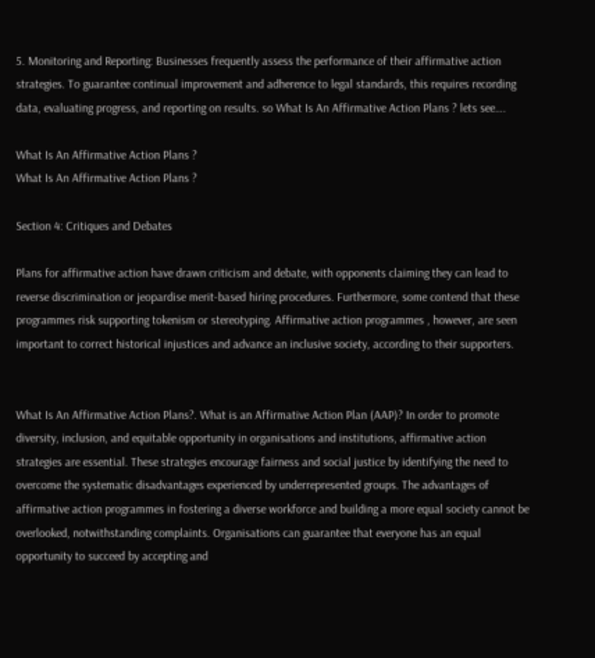5. Monitoring and Reporting: Businesses frequently assess the performance of their affirmative action strategies. To guarantee continual improvement and adherence to legal standards, this requires recording data, evaluating progress, and reporting on results. so What Is An Affirmative Action Plans ? lets see….

What Is An Affirmative Action Plans ?
What Is An Affirmative Action Plans ?

Section 4: Critiques and Debates

Plans for affirmative action have drawn criticism and debate, with opponents claiming they can lead to reverse discrimination or jeopardise merit-based hiring procedures. Furthermore, some contend that these programmes risk supporting tokenism or stereotyping. Affirmative action programmes , however, are seen important to correct historical injustices and advance an inclusive society, according to their supporters.


What Is An Affirmative Action Plans?. What is an Affirmative Action Plan (AAP)? In order to promote diversity, inclusion, and equitable opportunity in organisations and institutions, affirmative action strategies are essential. These strategies encourage fairness and social justice by identifying the need to overcome the systematic disadvantages experienced by underrepresented groups. The advantages of affirmative action programmes in fostering a diverse workforce and building a more equal society cannot be overlooked, notwithstanding complaints. Organisations can guarantee that everyone has an equal opportunity to succeed by accepting and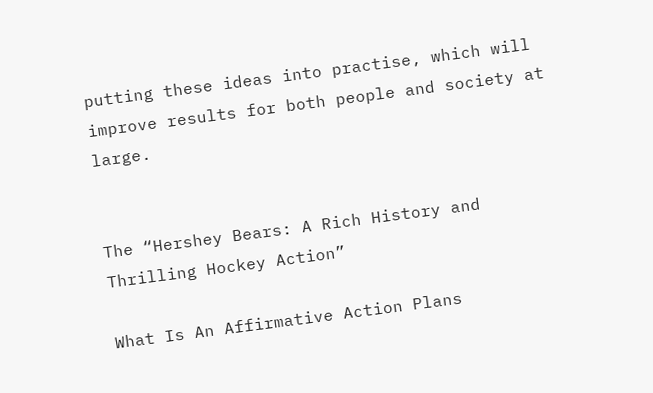putting these ideas into practise, which will improve results for both people and society at large.


The “Hershey Bears: A Rich History and Thrilling Hockey Action”

What Is An Affirmative Action Plans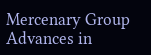Mercenary Group Advances in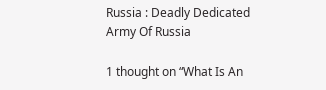Russia : Deadly Dedicated Army Of Russia

1 thought on “What Is An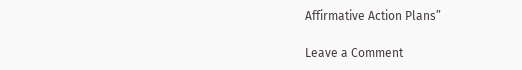Affirmative Action Plans”

Leave a Comment